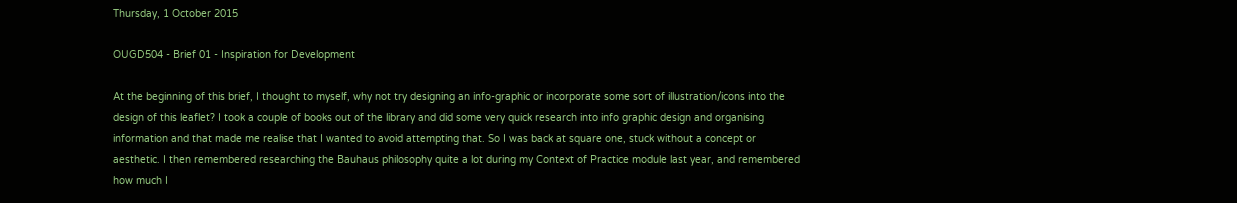Thursday, 1 October 2015

OUGD504 - Brief 01 - Inspiration for Development

At the beginning of this brief, I thought to myself, why not try designing an info-graphic or incorporate some sort of illustration/icons into the design of this leaflet? I took a couple of books out of the library and did some very quick research into info graphic design and organising information and that made me realise that I wanted to avoid attempting that. So I was back at square one, stuck without a concept or aesthetic. I then remembered researching the Bauhaus philosophy quite a lot during my Context of Practice module last year, and remembered how much I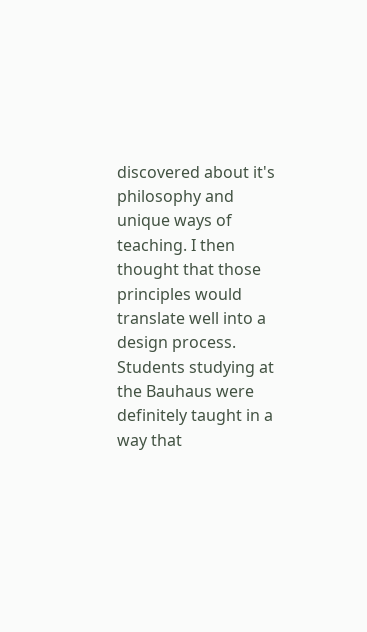discovered about it's philosophy and unique ways of teaching. I then thought that those principles would translate well into a design process. Students studying at the Bauhaus were definitely taught in a way that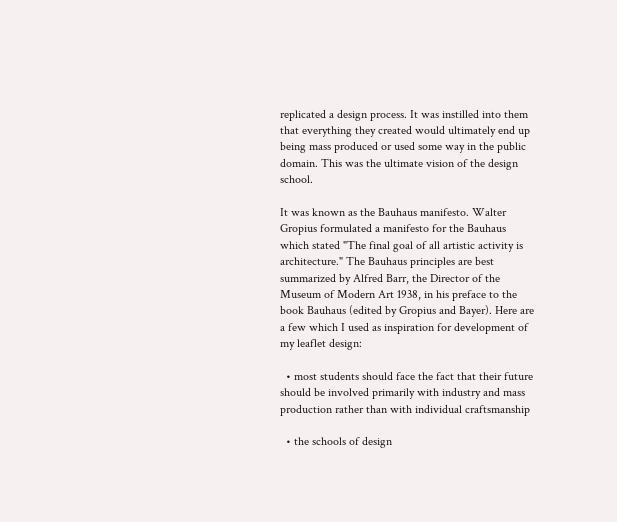replicated a design process. It was instilled into them that everything they created would ultimately end up being mass produced or used some way in the public domain. This was the ultimate vision of the design school.

It was known as the Bauhaus manifesto. Walter Gropius formulated a manifesto for the Bauhaus which stated "The final goal of all artistic activity is architecture." The Bauhaus principles are best summarized by Alfred Barr, the Director of the Museum of Modern Art 1938, in his preface to the book Bauhaus (edited by Gropius and Bayer). Here are a few which I used as inspiration for development of my leaflet design:

  • most students should face the fact that their future should be involved primarily with industry and mass production rather than with individual craftsmanship

  • the schools of design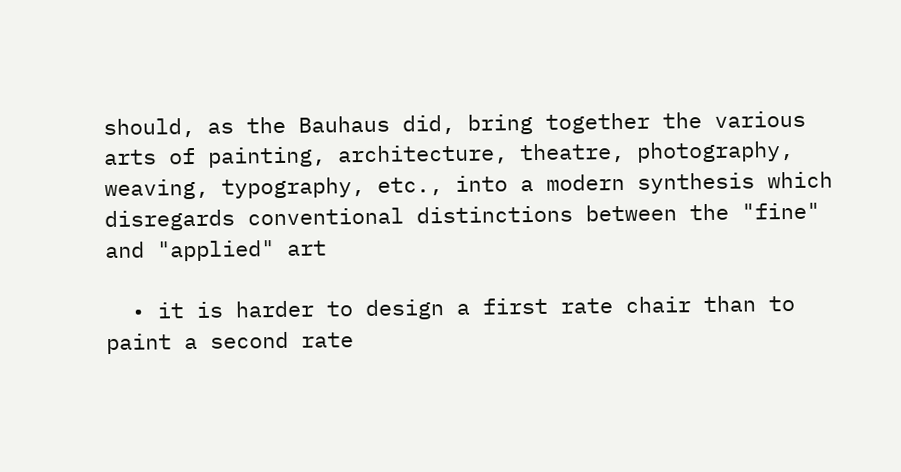should, as the Bauhaus did, bring together the various arts of painting, architecture, theatre, photography, weaving, typography, etc., into a modern synthesis which disregards conventional distinctions between the "fine" and "applied" art

  • it is harder to design a first rate chair than to paint a second rate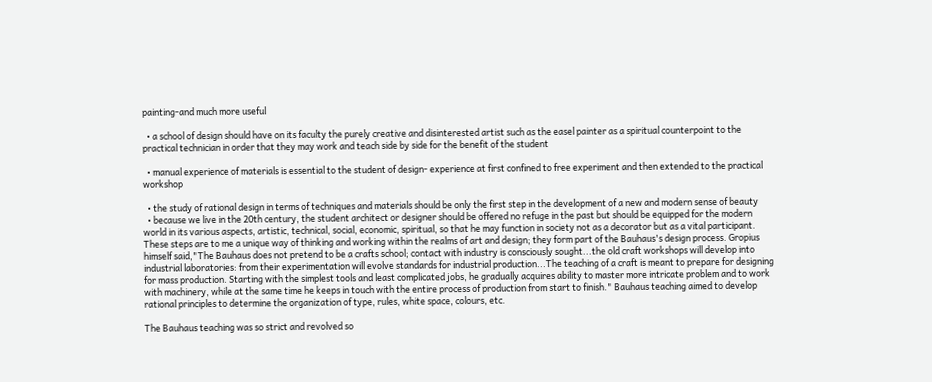painting-and much more useful

  • a school of design should have on its faculty the purely creative and disinterested artist such as the easel painter as a spiritual counterpoint to the practical technician in order that they may work and teach side by side for the benefit of the student

  • manual experience of materials is essential to the student of design- experience at first confined to free experiment and then extended to the practical workshop

  • the study of rational design in terms of techniques and materials should be only the first step in the development of a new and modern sense of beauty
  • because we live in the 20th century, the student architect or designer should be offered no refuge in the past but should be equipped for the modern world in its various aspects, artistic, technical, social, economic, spiritual, so that he may function in society not as a decorator but as a vital participant.
These steps are to me a unique way of thinking and working within the realms of art and design; they form part of the Bauhaus's design process. Gropius himself said,"The Bauhaus does not pretend to be a crafts school; contact with industry is consciously sought...the old craft workshops will develop into industrial laboratories: from their experimentation will evolve standards for industrial production...The teaching of a craft is meant to prepare for designing for mass production. Starting with the simplest tools and least complicated jobs, he gradually acquires ability to master more intricate problem and to work with machinery, while at the same time he keeps in touch with the entire process of production from start to finish." Bauhaus teaching aimed to develop rational principles to determine the organization of type, rules, white space, colours, etc.

The Bauhaus teaching was so strict and revolved so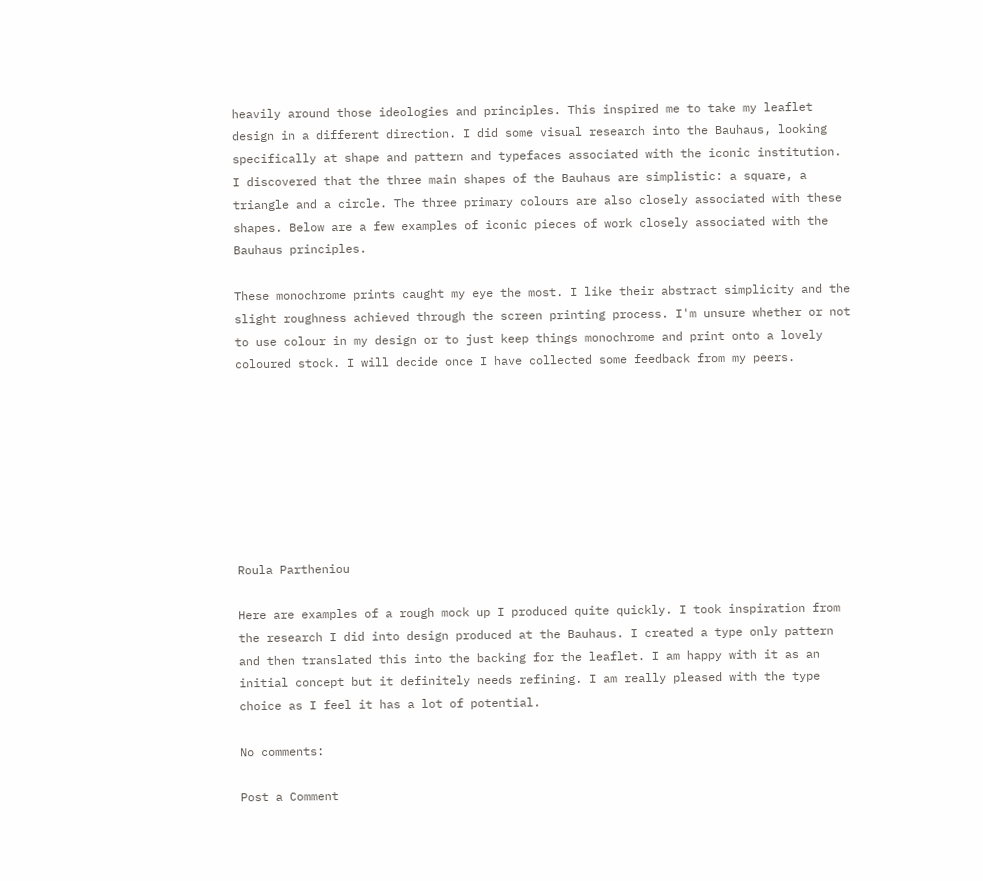heavily around those ideologies and principles. This inspired me to take my leaflet design in a different direction. I did some visual research into the Bauhaus, looking specifically at shape and pattern and typefaces associated with the iconic institution. I discovered that the three main shapes of the Bauhaus are simplistic: a square, a triangle and a circle. The three primary colours are also closely associated with these shapes. Below are a few examples of iconic pieces of work closely associated with the Bauhaus principles.

These monochrome prints caught my eye the most. I like their abstract simplicity and the slight roughness achieved through the screen printing process. I'm unsure whether or not to use colour in my design or to just keep things monochrome and print onto a lovely coloured stock. I will decide once I have collected some feedback from my peers.








Roula Partheniou

Here are examples of a rough mock up I produced quite quickly. I took inspiration from the research I did into design produced at the Bauhaus. I created a type only pattern and then translated this into the backing for the leaflet. I am happy with it as an initial concept but it definitely needs refining. I am really pleased with the type choice as I feel it has a lot of potential.

No comments:

Post a Comment